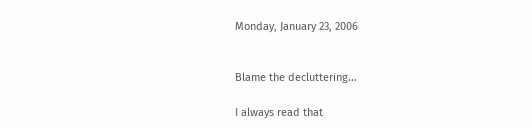Monday, January 23, 2006


Blame the decluttering...

I always read that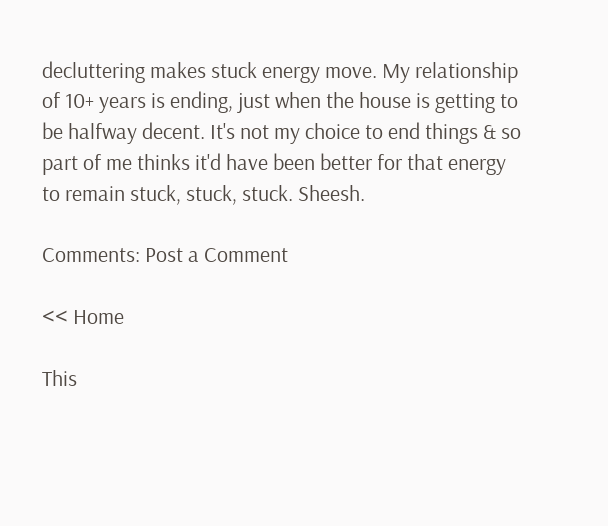decluttering makes stuck energy move. My relationship of 10+ years is ending, just when the house is getting to be halfway decent. It's not my choice to end things & so part of me thinks it'd have been better for that energy to remain stuck, stuck, stuck. Sheesh.

Comments: Post a Comment

<< Home

This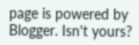page is powered by Blogger. Isn't yours?